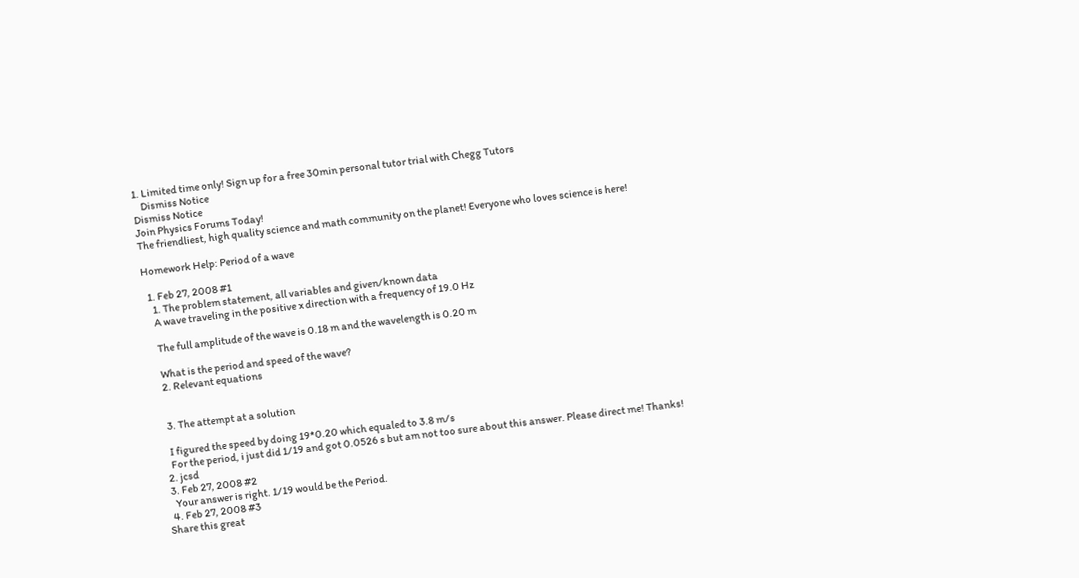1. Limited time only! Sign up for a free 30min personal tutor trial with Chegg Tutors
    Dismiss Notice
Dismiss Notice
Join Physics Forums Today!
The friendliest, high quality science and math community on the planet! Everyone who loves science is here!

Homework Help: Period of a wave

  1. Feb 27, 2008 #1
    1. The problem statement, all variables and given/known data
    A wave traveling in the positive x direction with a frequency of 19.0 Hz

    The full amplitude of the wave is 0.18 m and the wavelength is 0.20 m

    What is the period and speed of the wave?
    2. Relevant equations


    3. The attempt at a solution

    I figured the speed by doing 19*0.20 which equaled to 3.8 m/s
    For the period, i just did 1/19 and got 0.0526 s but am not too sure about this answer. Please direct me! Thanks!
  2. jcsd
  3. Feb 27, 2008 #2
    Your answer is right. 1/19 would be the Period.
  4. Feb 27, 2008 #3
Share this great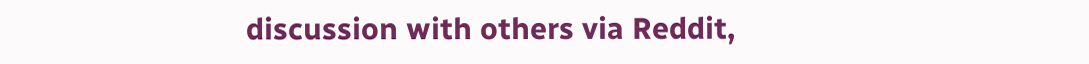discussion with others via Reddit,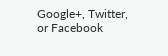Google+, Twitter, or Facebook